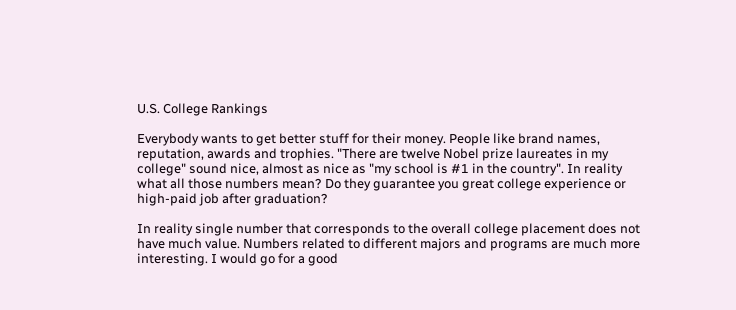U.S. College Rankings

Everybody wants to get better stuff for their money. People like brand names, reputation, awards and trophies. "There are twelve Nobel prize laureates in my college" sound nice, almost as nice as "my school is #1 in the country". In reality what all those numbers mean? Do they guarantee you great college experience or high-paid job after graduation?

In reality single number that corresponds to the overall college placement does not have much value. Numbers related to different majors and programs are much more interesting. I would go for a good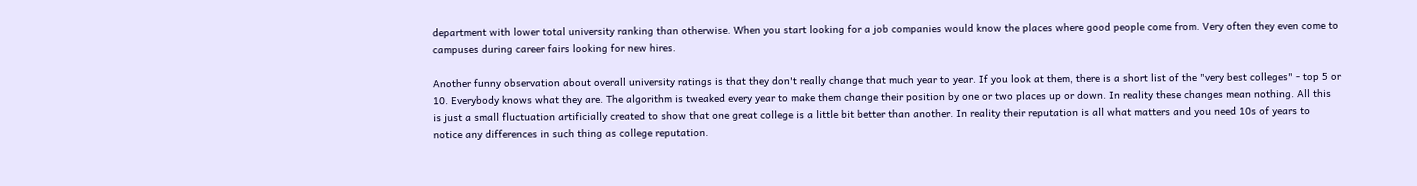department with lower total university ranking than otherwise. When you start looking for a job companies would know the places where good people come from. Very often they even come to campuses during career fairs looking for new hires.

Another funny observation about overall university ratings is that they don't really change that much year to year. If you look at them, there is a short list of the "very best colleges" - top 5 or 10. Everybody knows what they are. The algorithm is tweaked every year to make them change their position by one or two places up or down. In reality these changes mean nothing. All this is just a small fluctuation artificially created to show that one great college is a little bit better than another. In reality their reputation is all what matters and you need 10s of years to notice any differences in such thing as college reputation.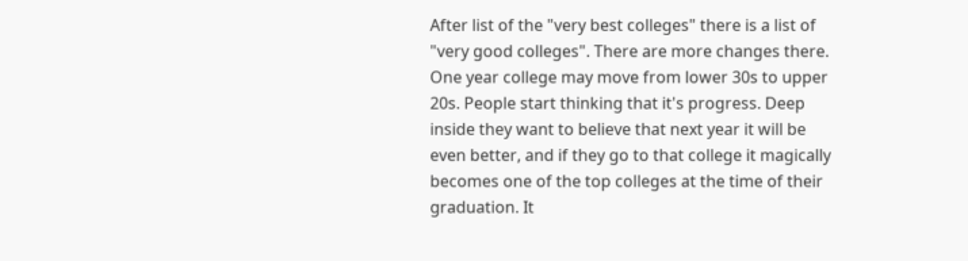After list of the "very best colleges" there is a list of "very good colleges". There are more changes there. One year college may move from lower 30s to upper 20s. People start thinking that it's progress. Deep inside they want to believe that next year it will be even better, and if they go to that college it magically becomes one of the top colleges at the time of their graduation. It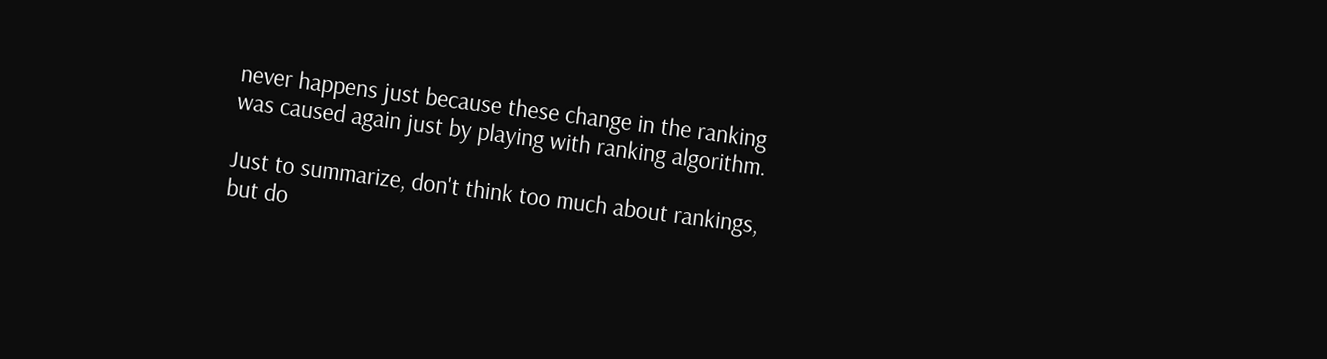never happens just because these change in the ranking was caused again just by playing with ranking algorithm.

Just to summarize, don't think too much about rankings, but do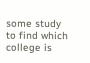some study to find which college is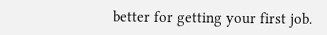better for getting your first job.